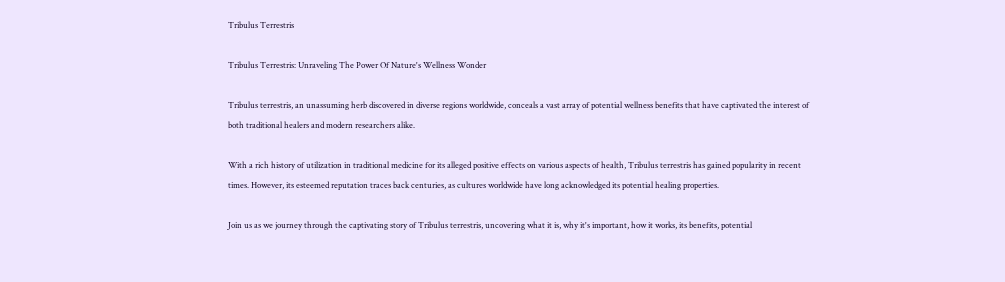Tribulus Terrestris

Tribulus Terrestris: Unraveling The Power Of Nature's Wellness Wonder

Tribulus terrestris, an unassuming herb discovered in diverse regions worldwide, conceals a vast array of potential wellness benefits that have captivated the interest of both traditional healers and modern researchers alike.

With a rich history of utilization in traditional medicine for its alleged positive effects on various aspects of health, Tribulus terrestris has gained popularity in recent times. However, its esteemed reputation traces back centuries, as cultures worldwide have long acknowledged its potential healing properties.

Join us as we journey through the captivating story of Tribulus terrestris, uncovering what it is, why it's important, how it works, its benefits, potential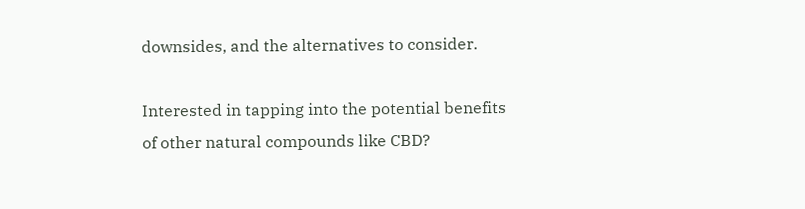downsides, and the alternatives to consider.

Interested in tapping into the potential benefits of other natural compounds like CBD?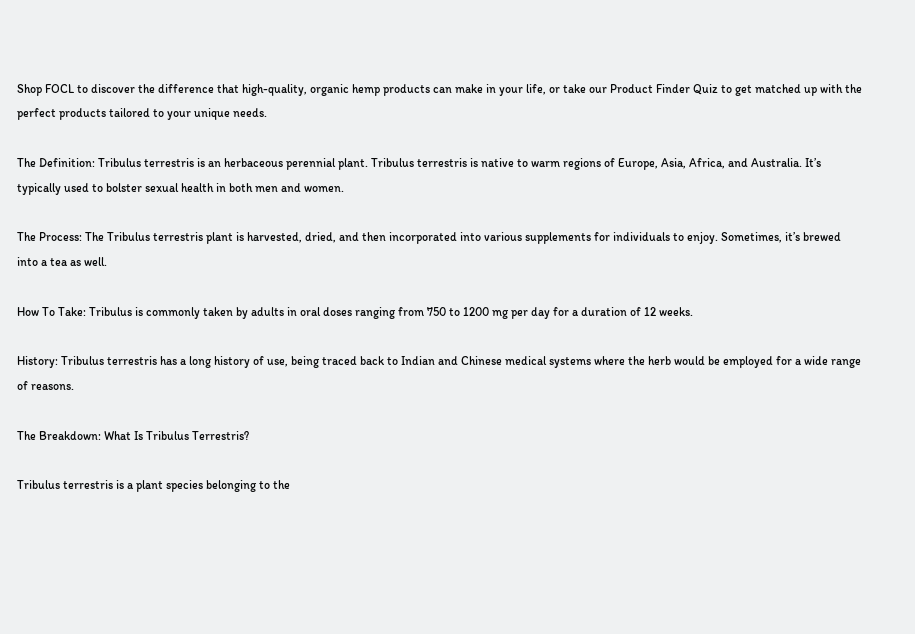Shop FOCL to discover the difference that high-quality, organic hemp products can make in your life, or take our Product Finder Quiz to get matched up with the perfect products tailored to your unique needs.

The Definition: Tribulus terrestris is an herbaceous perennial plant. Tribulus terrestris is native to warm regions of Europe, Asia, Africa, and Australia. It’s typically used to bolster sexual health in both men and women.

The Process: The Tribulus terrestris plant is harvested, dried, and then incorporated into various supplements for individuals to enjoy. Sometimes, it’s brewed into a tea as well.

How To Take: Tribulus is commonly taken by adults in oral doses ranging from 750 to 1200 mg per day for a duration of 12 weeks.

History: Tribulus terrestris has a long history of use, being traced back to Indian and Chinese medical systems where the herb would be employed for a wide range of reasons.

The Breakdown: What Is Tribulus Terrestris?

Tribulus terrestris is a plant species belonging to the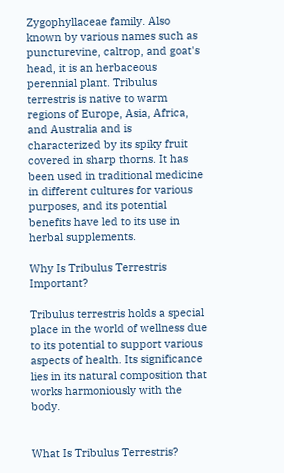Zygophyllaceae family. Also known by various names such as puncturevine, caltrop, and goat's head, it is an herbaceous perennial plant. Tribulus terrestris is native to warm regions of Europe, Asia, Africa, and Australia and is characterized by its spiky fruit covered in sharp thorns. It has been used in traditional medicine in different cultures for various purposes, and its potential benefits have led to its use in herbal supplements.

Why Is Tribulus Terrestris Important?

Tribulus terrestris holds a special place in the world of wellness due to its potential to support various aspects of health. Its significance lies in its natural composition that works harmoniously with the body.


What Is Tribulus Terrestris?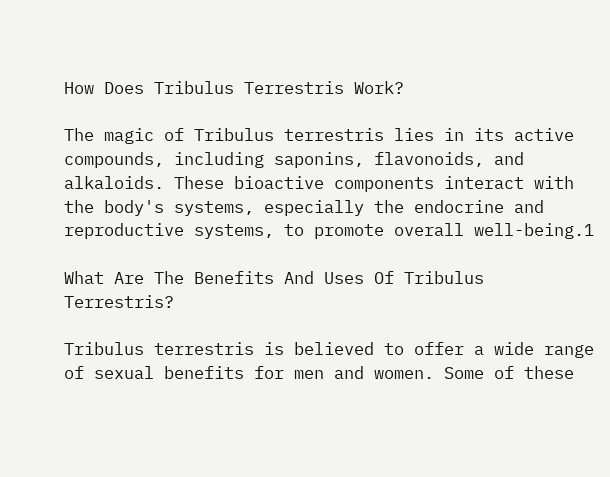How Does Tribulus Terrestris Work?

The magic of Tribulus terrestris lies in its active compounds, including saponins, flavonoids, and alkaloids. These bioactive components interact with the body's systems, especially the endocrine and reproductive systems, to promote overall well-being.1

What Are The Benefits And Uses Of Tribulus Terrestris?

Tribulus terrestris is believed to offer a wide range of sexual benefits for men and women. Some of these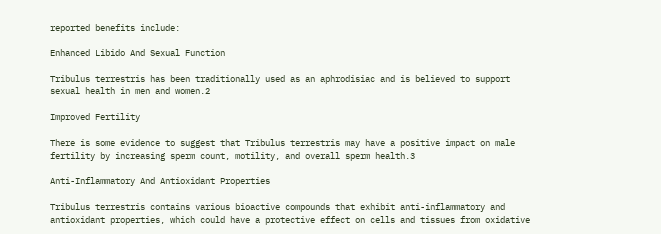reported benefits include:

Enhanced Libido And Sexual Function

Tribulus terrestris has been traditionally used as an aphrodisiac and is believed to support sexual health in men and women.2

Improved Fertility

There is some evidence to suggest that Tribulus terrestris may have a positive impact on male fertility by increasing sperm count, motility, and overall sperm health.3

Anti-Inflammatory And Antioxidant Properties

Tribulus terrestris contains various bioactive compounds that exhibit anti-inflammatory and antioxidant properties, which could have a protective effect on cells and tissues from oxidative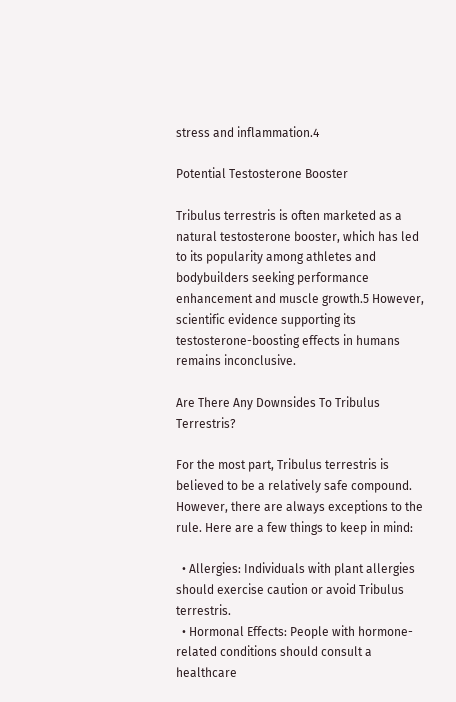stress and inflammation.4

Potential Testosterone Booster

Tribulus terrestris is often marketed as a natural testosterone booster, which has led to its popularity among athletes and bodybuilders seeking performance enhancement and muscle growth.5 However, scientific evidence supporting its testosterone-boosting effects in humans remains inconclusive.

Are There Any Downsides To Tribulus Terrestris?

For the most part, Tribulus terrestris is believed to be a relatively safe compound. However, there are always exceptions to the rule. Here are a few things to keep in mind:

  • Allergies: Individuals with plant allergies should exercise caution or avoid Tribulus terrestris.
  • Hormonal Effects: People with hormone-related conditions should consult a healthcare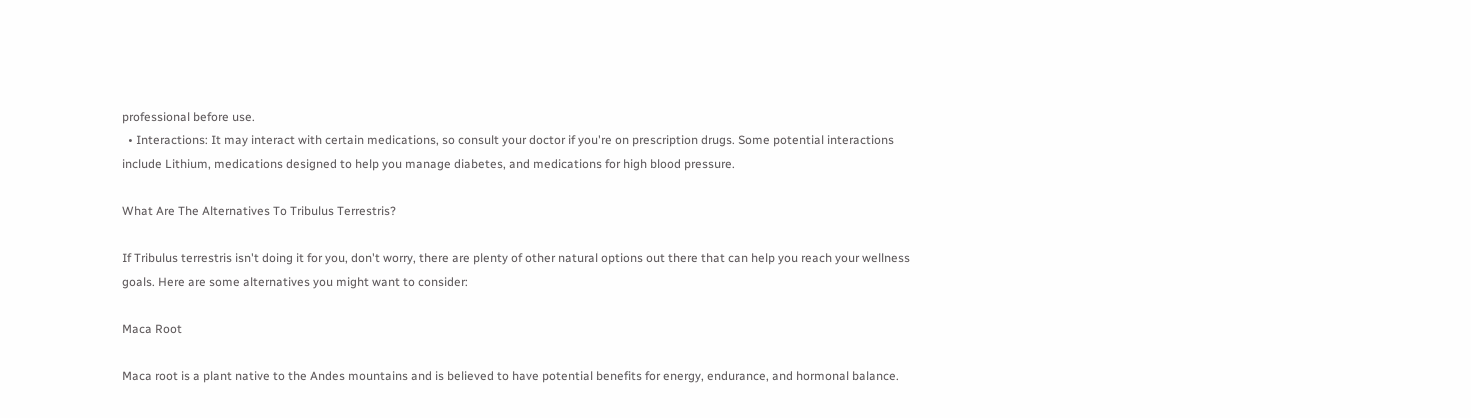professional before use.
  • Interactions: It may interact with certain medications, so consult your doctor if you're on prescription drugs. Some potential interactions include Lithium, medications designed to help you manage diabetes, and medications for high blood pressure.

What Are The Alternatives To Tribulus Terrestris?

If Tribulus terrestris isn't doing it for you, don't worry, there are plenty of other natural options out there that can help you reach your wellness goals. Here are some alternatives you might want to consider:

Maca Root

Maca root is a plant native to the Andes mountains and is believed to have potential benefits for energy, endurance, and hormonal balance.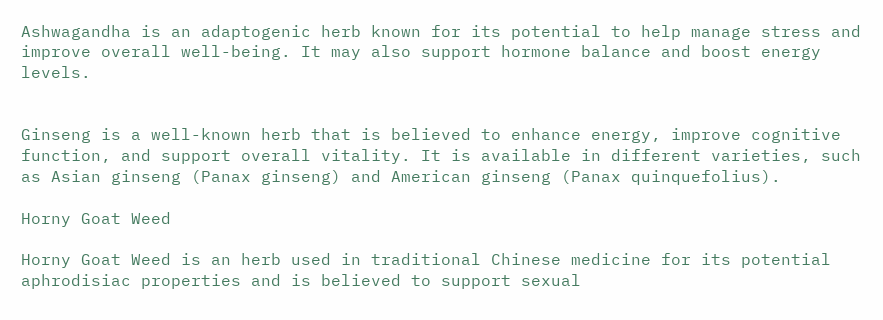Ashwagandha is an adaptogenic herb known for its potential to help manage stress and improve overall well-being. It may also support hormone balance and boost energy levels.


Ginseng is a well-known herb that is believed to enhance energy, improve cognitive function, and support overall vitality. It is available in different varieties, such as Asian ginseng (Panax ginseng) and American ginseng (Panax quinquefolius).

Horny Goat Weed

Horny Goat Weed is an herb used in traditional Chinese medicine for its potential aphrodisiac properties and is believed to support sexual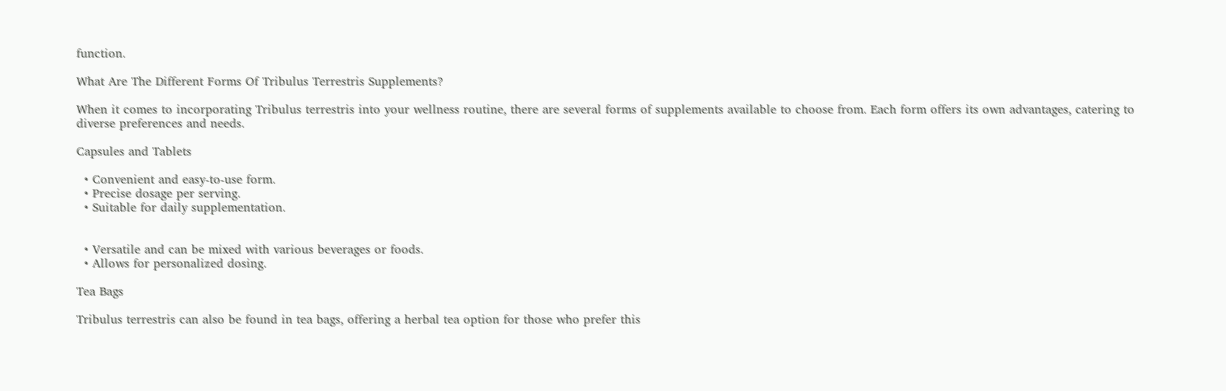function.

What Are The Different Forms Of Tribulus Terrestris Supplements?

When it comes to incorporating Tribulus terrestris into your wellness routine, there are several forms of supplements available to choose from. Each form offers its own advantages, catering to diverse preferences and needs.

Capsules and Tablets

  • Convenient and easy-to-use form.
  • Precise dosage per serving.
  • Suitable for daily supplementation.


  • Versatile and can be mixed with various beverages or foods.
  • Allows for personalized dosing.

Tea Bags

Tribulus terrestris can also be found in tea bags, offering a herbal tea option for those who prefer this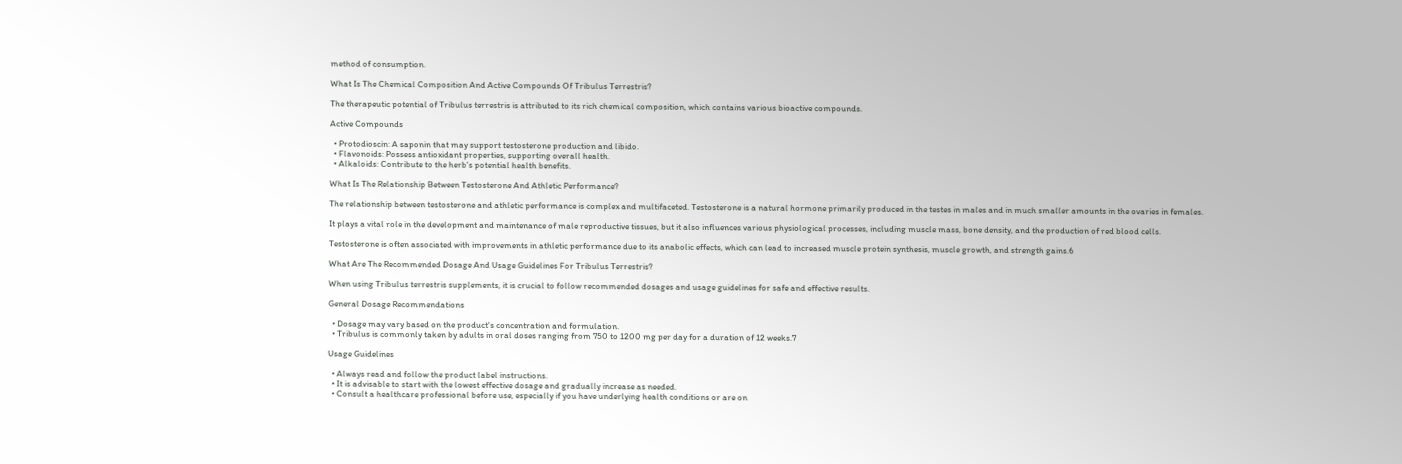method of consumption.

What Is The Chemical Composition And Active Compounds Of Tribulus Terrestris?

The therapeutic potential of Tribulus terrestris is attributed to its rich chemical composition, which contains various bioactive compounds.

Active Compounds

  • Protodioscin: A saponin that may support testosterone production and libido.
  • Flavonoids: Possess antioxidant properties, supporting overall health.
  • Alkaloids: Contribute to the herb's potential health benefits.

What Is The Relationship Between Testosterone And Athletic Performance?

The relationship between testosterone and athletic performance is complex and multifaceted. Testosterone is a natural hormone primarily produced in the testes in males and in much smaller amounts in the ovaries in females.

It plays a vital role in the development and maintenance of male reproductive tissues, but it also influences various physiological processes, including muscle mass, bone density, and the production of red blood cells.

Testosterone is often associated with improvements in athletic performance due to its anabolic effects, which can lead to increased muscle protein synthesis, muscle growth, and strength gains.6

What Are The Recommended Dosage And Usage Guidelines For Tribulus Terrestris?

When using Tribulus terrestris supplements, it is crucial to follow recommended dosages and usage guidelines for safe and effective results.

General Dosage Recommendations

  • Dosage may vary based on the product's concentration and formulation.
  • Tribulus is commonly taken by adults in oral doses ranging from 750 to 1200 mg per day for a duration of 12 weeks.7

Usage Guidelines

  • Always read and follow the product label instructions.
  • It is advisable to start with the lowest effective dosage and gradually increase as needed.
  • Consult a healthcare professional before use, especially if you have underlying health conditions or are on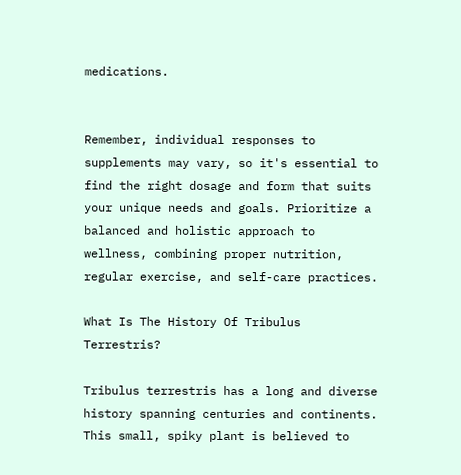medications.


Remember, individual responses to supplements may vary, so it's essential to find the right dosage and form that suits your unique needs and goals. Prioritize a balanced and holistic approach to wellness, combining proper nutrition, regular exercise, and self-care practices.

What Is The History Of Tribulus Terrestris?

Tribulus terrestris has a long and diverse history spanning centuries and continents. This small, spiky plant is believed to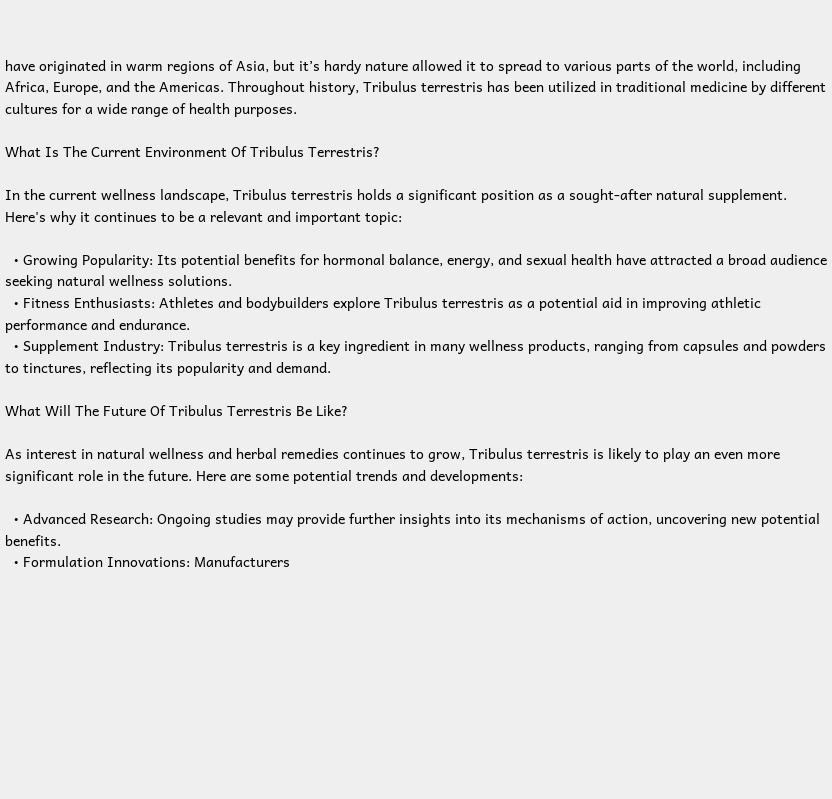have originated in warm regions of Asia, but it’s hardy nature allowed it to spread to various parts of the world, including Africa, Europe, and the Americas. Throughout history, Tribulus terrestris has been utilized in traditional medicine by different cultures for a wide range of health purposes.

What Is The Current Environment Of Tribulus Terrestris?

In the current wellness landscape, Tribulus terrestris holds a significant position as a sought-after natural supplement. Here's why it continues to be a relevant and important topic:

  • Growing Popularity: Its potential benefits for hormonal balance, energy, and sexual health have attracted a broad audience seeking natural wellness solutions.
  • Fitness Enthusiasts: Athletes and bodybuilders explore Tribulus terrestris as a potential aid in improving athletic performance and endurance.
  • Supplement Industry: Tribulus terrestris is a key ingredient in many wellness products, ranging from capsules and powders to tinctures, reflecting its popularity and demand.

What Will The Future Of Tribulus Terrestris Be Like?

As interest in natural wellness and herbal remedies continues to grow, Tribulus terrestris is likely to play an even more significant role in the future. Here are some potential trends and developments:

  • Advanced Research: Ongoing studies may provide further insights into its mechanisms of action, uncovering new potential benefits.
  • Formulation Innovations: Manufacturers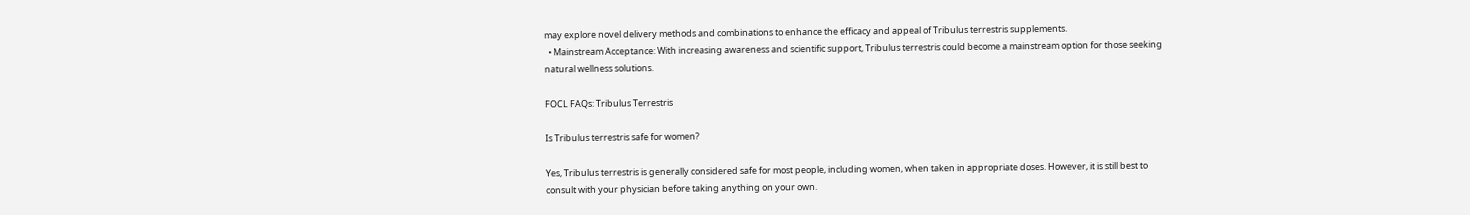may explore novel delivery methods and combinations to enhance the efficacy and appeal of Tribulus terrestris supplements.
  • Mainstream Acceptance: With increasing awareness and scientific support, Tribulus terrestris could become a mainstream option for those seeking natural wellness solutions.

FOCL FAQs: Tribulus Terrestris

Is Tribulus terrestris safe for women?

Yes, Tribulus terrestris is generally considered safe for most people, including women, when taken in appropriate doses. However, it is still best to consult with your physician before taking anything on your own.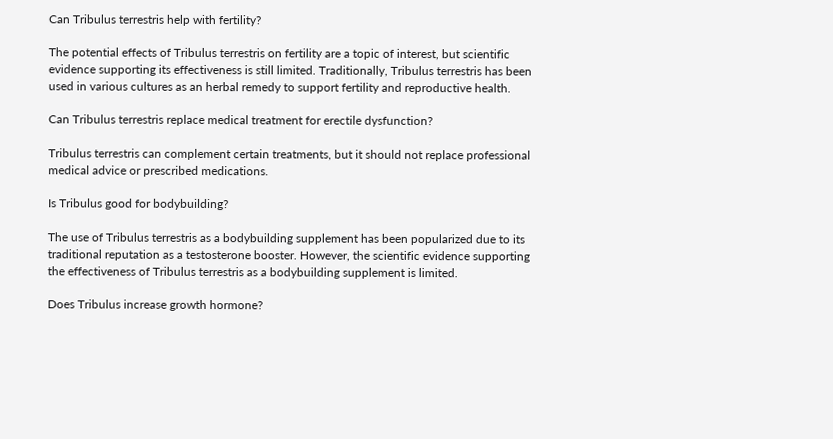Can Tribulus terrestris help with fertility?

The potential effects of Tribulus terrestris on fertility are a topic of interest, but scientific evidence supporting its effectiveness is still limited. Traditionally, Tribulus terrestris has been used in various cultures as an herbal remedy to support fertility and reproductive health.

Can Tribulus terrestris replace medical treatment for erectile dysfunction?

Tribulus terrestris can complement certain treatments, but it should not replace professional medical advice or prescribed medications.

Is Tribulus good for bodybuilding?

The use of Tribulus terrestris as a bodybuilding supplement has been popularized due to its traditional reputation as a testosterone booster. However, the scientific evidence supporting the effectiveness of Tribulus terrestris as a bodybuilding supplement is limited.

Does Tribulus increase growth hormone?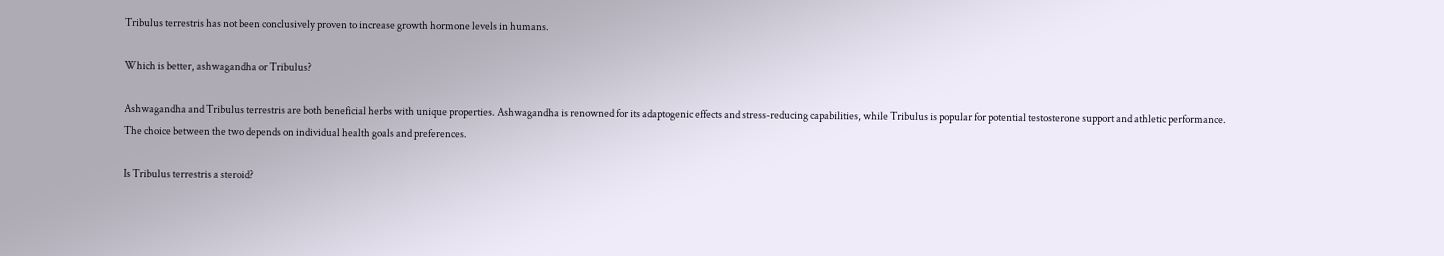Tribulus terrestris has not been conclusively proven to increase growth hormone levels in humans.

Which is better, ashwagandha or Tribulus?

Ashwagandha and Tribulus terrestris are both beneficial herbs with unique properties. Ashwagandha is renowned for its adaptogenic effects and stress-reducing capabilities, while Tribulus is popular for potential testosterone support and athletic performance. The choice between the two depends on individual health goals and preferences.

Is Tribulus terrestris a steroid?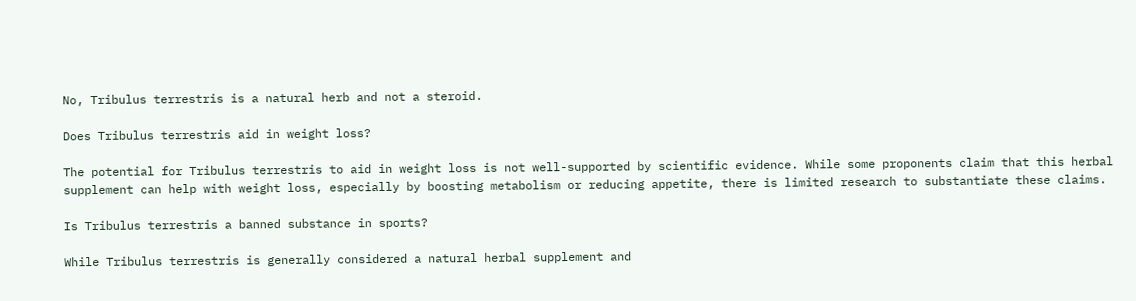No, Tribulus terrestris is a natural herb and not a steroid.

Does Tribulus terrestris aid in weight loss?

The potential for Tribulus terrestris to aid in weight loss is not well-supported by scientific evidence. While some proponents claim that this herbal supplement can help with weight loss, especially by boosting metabolism or reducing appetite, there is limited research to substantiate these claims.

Is Tribulus terrestris a banned substance in sports?

While Tribulus terrestris is generally considered a natural herbal supplement and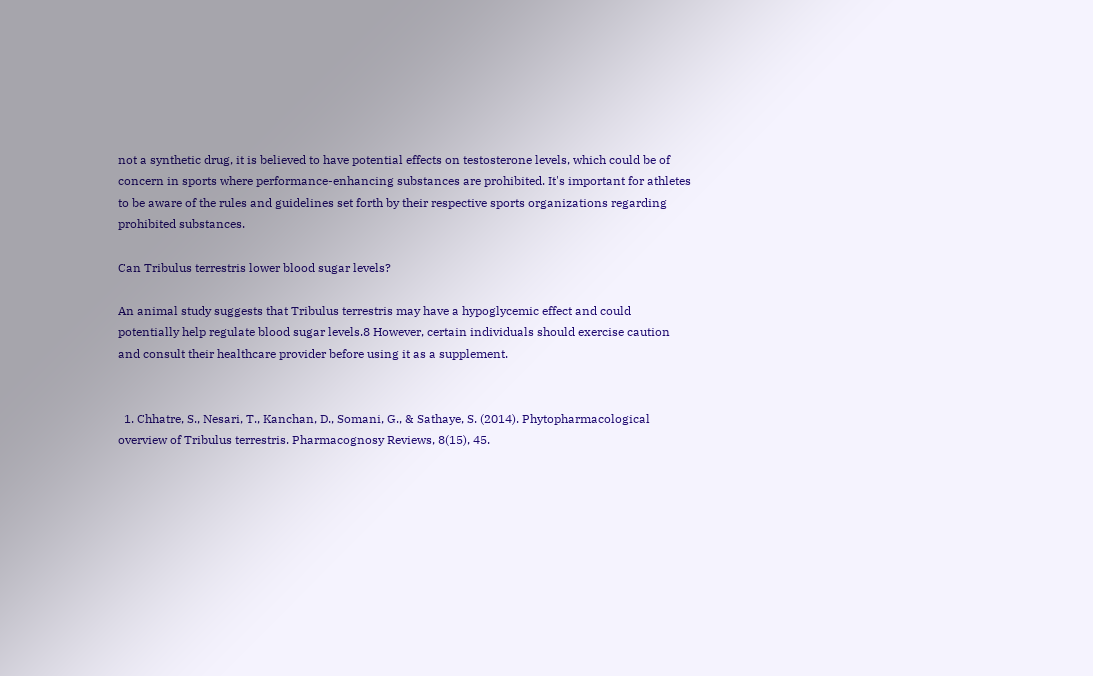not a synthetic drug, it is believed to have potential effects on testosterone levels, which could be of concern in sports where performance-enhancing substances are prohibited. It's important for athletes to be aware of the rules and guidelines set forth by their respective sports organizations regarding prohibited substances.

Can Tribulus terrestris lower blood sugar levels?

An animal study suggests that Tribulus terrestris may have a hypoglycemic effect and could potentially help regulate blood sugar levels.8 However, certain individuals should exercise caution and consult their healthcare provider before using it as a supplement.


  1. Chhatre, S., Nesari, T., Kanchan, D., Somani, G., & Sathaye, S. (2014). Phytopharmacological overview of Tribulus terrestris. Pharmacognosy Reviews, 8(15), 45.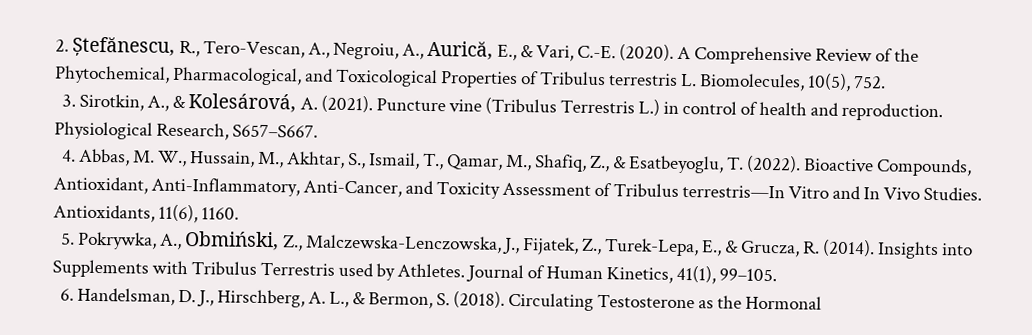2. Ștefănescu, R., Tero-Vescan, A., Negroiu, A., Aurică, E., & Vari, C.-E. (2020). A Comprehensive Review of the Phytochemical, Pharmacological, and Toxicological Properties of Tribulus terrestris L. Biomolecules, 10(5), 752.
  3. Sirotkin, A., & Kolesárová, A. (2021). Puncture vine (Tribulus Terrestris L.) in control of health and reproduction. Physiological Research, S657–S667.
  4. Abbas, M. W., Hussain, M., Akhtar, S., Ismail, T., Qamar, M., Shafiq, Z., & Esatbeyoglu, T. (2022). Bioactive Compounds, Antioxidant, Anti-Inflammatory, Anti-Cancer, and Toxicity Assessment of Tribulus terrestris—In Vitro and In Vivo Studies. Antioxidants, 11(6), 1160.
  5. Pokrywka, A., Obmiński, Z., Malczewska-Lenczowska, J., Fijatek, Z., Turek-Lepa, E., & Grucza, R. (2014). Insights into Supplements with Tribulus Terrestris used by Athletes. Journal of Human Kinetics, 41(1), 99–105.
  6. Handelsman, D. J., Hirschberg, A. L., & Bermon, S. (2018). Circulating Testosterone as the Hormonal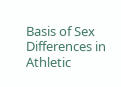Basis of Sex Differences in Athletic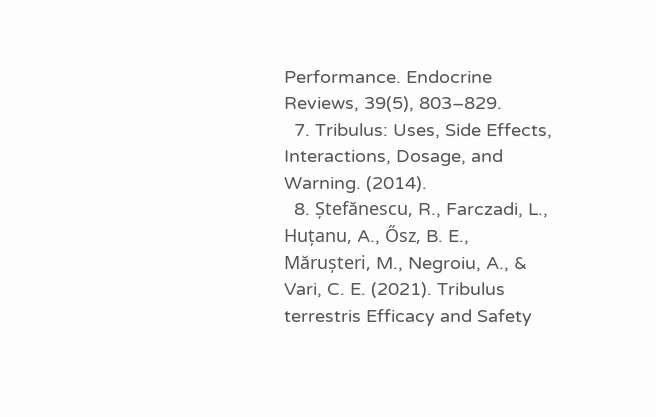Performance. Endocrine Reviews, 39(5), 803–829.
  7. Tribulus: Uses, Side Effects, Interactions, Dosage, and Warning. (2014).
  8. Ștefănescu, R., Farczadi, L., Huțanu, A., Ősz, B. E., Mărușteri, M., Negroiu, A., & Vari, C. E. (2021). Tribulus terrestris Efficacy and Safety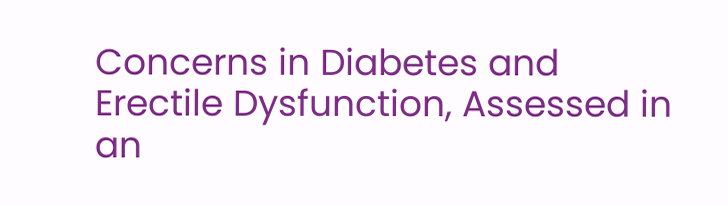Concerns in Diabetes and Erectile Dysfunction, Assessed in an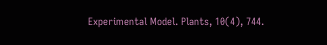Experimental Model. Plants, 10(4), 744.